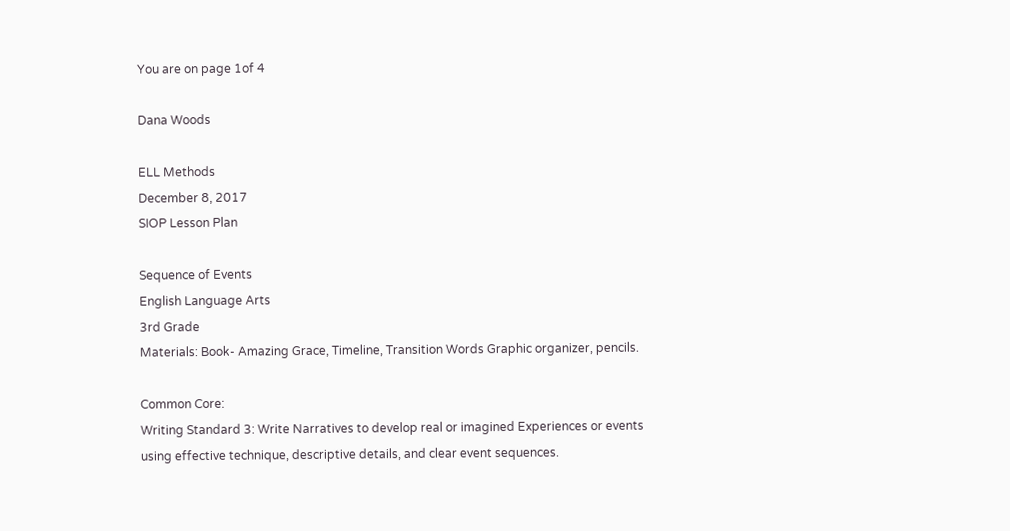You are on page 1of 4

Dana Woods

ELL Methods
December 8, 2017
SIOP Lesson Plan

Sequence of Events
English Language Arts
3rd Grade
Materials: Book- Amazing Grace, Timeline, Transition Words Graphic organizer, pencils.

Common Core:
Writing Standard 3: Write Narratives to develop real or imagined Experiences or events
using effective technique, descriptive details, and clear event sequences.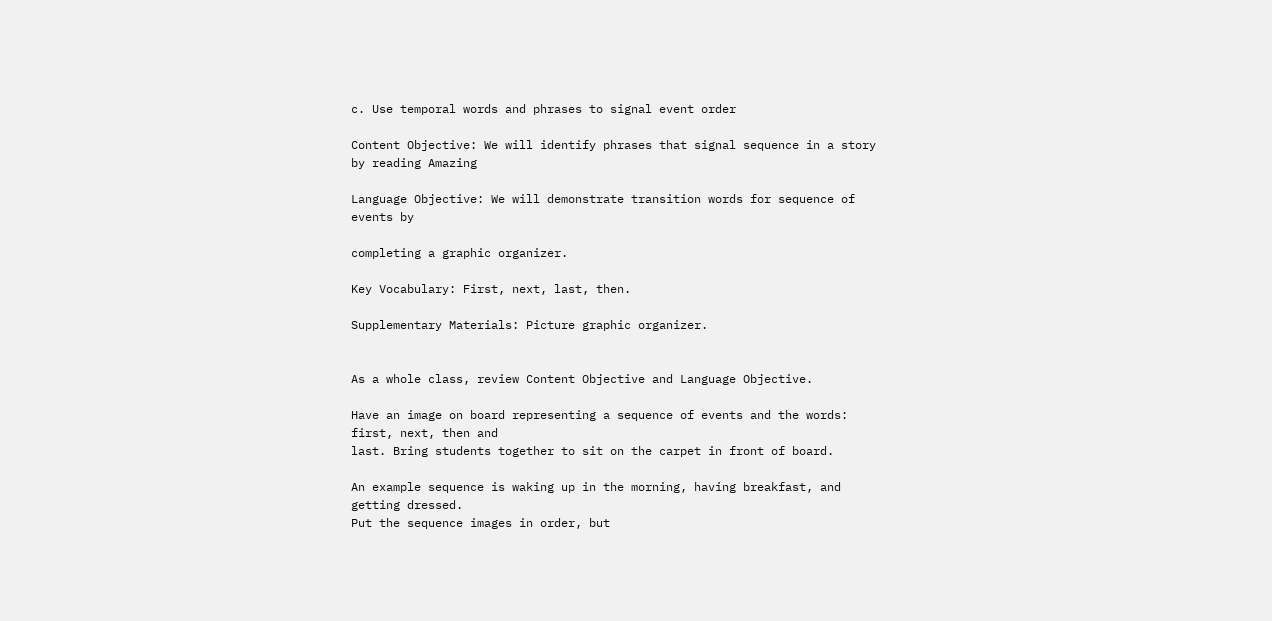c. Use temporal words and phrases to signal event order

Content Objective: We will identify phrases that signal sequence in a story by reading Amazing

Language Objective: We will demonstrate transition words for sequence of events by

completing a graphic organizer.

Key Vocabulary: First, next, last, then.

Supplementary Materials: Picture graphic organizer.


As a whole class, review Content Objective and Language Objective.

Have an image on board representing a sequence of events and the words: first, next, then and
last. Bring students together to sit on the carpet in front of board.

An example sequence is waking up in the morning, having breakfast, and getting dressed.
Put the sequence images in order, but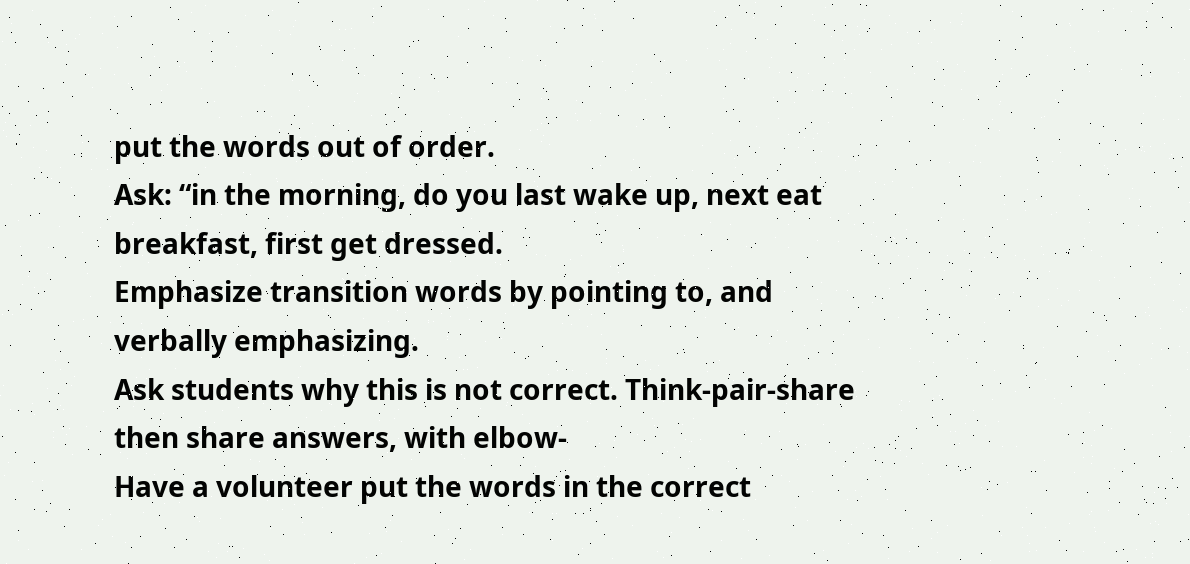put the words out of order.
Ask: “in the morning, do you last wake up, next eat breakfast, first get dressed.
Emphasize transition words by pointing to, and verbally emphasizing.
Ask students why this is not correct. Think-pair-share then share answers, with elbow-
Have a volunteer put the words in the correct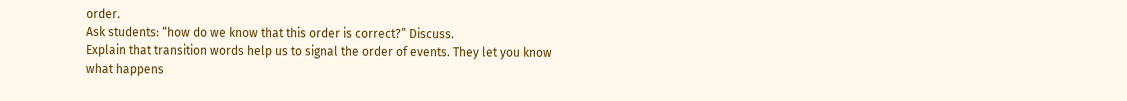order.
Ask students: “how do we know that this order is correct?” Discuss.
Explain that transition words help us to signal the order of events. They let you know
what happens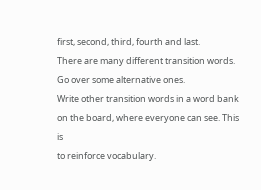first, second, third, fourth and last.
There are many different transition words. Go over some alternative ones.
Write other transition words in a word bank on the board, where everyone can see. This is
to reinforce vocabulary.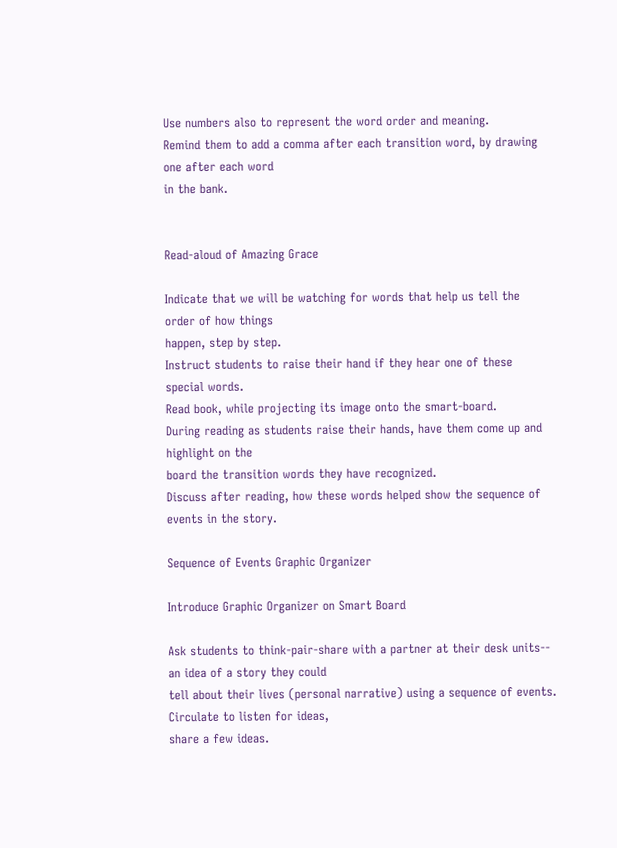Use numbers also to represent the word order and meaning.
Remind them to add a comma after each transition word, by drawing one after each word
in the bank.


Read-aloud of Amazing Grace

Indicate that we will be watching for words that help us tell the order of how things
happen, step by step.
Instruct students to raise their hand if they hear one of these special words.
Read book, while projecting its image onto the smart-board.
During reading as students raise their hands, have them come up and highlight on the
board the transition words they have recognized.
Discuss after reading, how these words helped show the sequence of events in the story.

Sequence of Events Graphic Organizer

Introduce Graphic Organizer on Smart Board

Ask students to think-pair-share with a partner at their desk units-- an idea of a story they could
tell about their lives (personal narrative) using a sequence of events. Circulate to listen for ideas,
share a few ideas.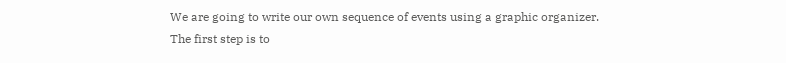We are going to write our own sequence of events using a graphic organizer.
The first step is to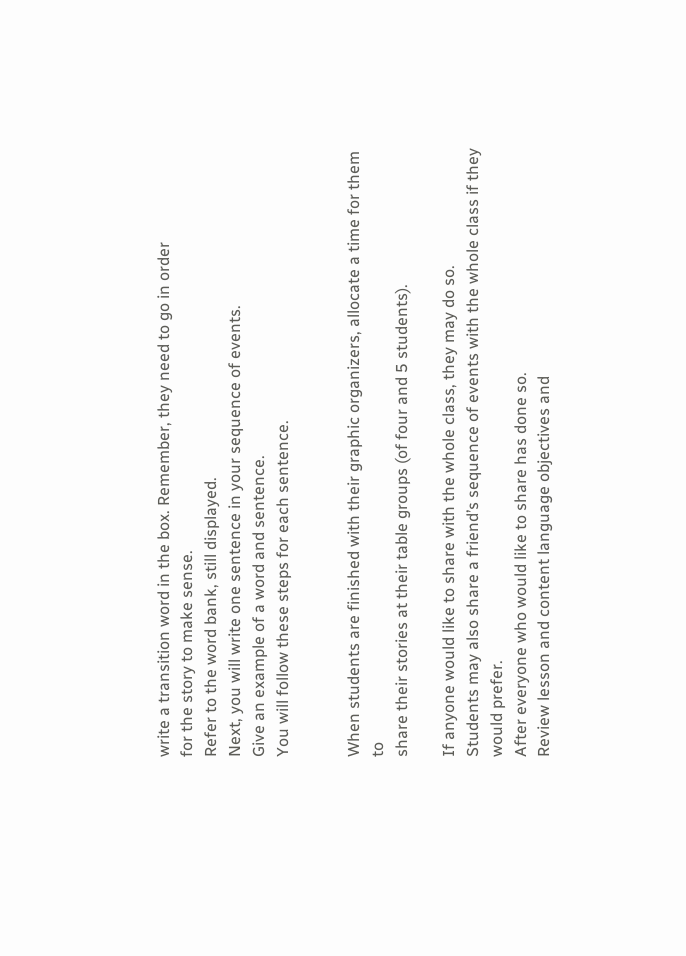write a transition word in the box. Remember, they need to go in order
for the story to make sense.
Refer to the word bank, still displayed.
Next, you will write one sentence in your sequence of events.
Give an example of a word and sentence.
You will follow these steps for each sentence.


When students are finished with their graphic organizers, allocate a time for them to
share their stories at their table groups (of four and 5 students).

If anyone would like to share with the whole class, they may do so.
Students may also share a friend’s sequence of events with the whole class if they
would prefer.
After everyone who would like to share has done so.
Review lesson and content language objectives and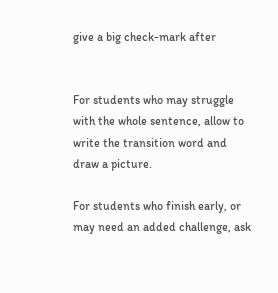give a big check-mark after


For students who may struggle with the whole sentence, allow to write the transition word and
draw a picture.

For students who finish early, or may need an added challenge, ask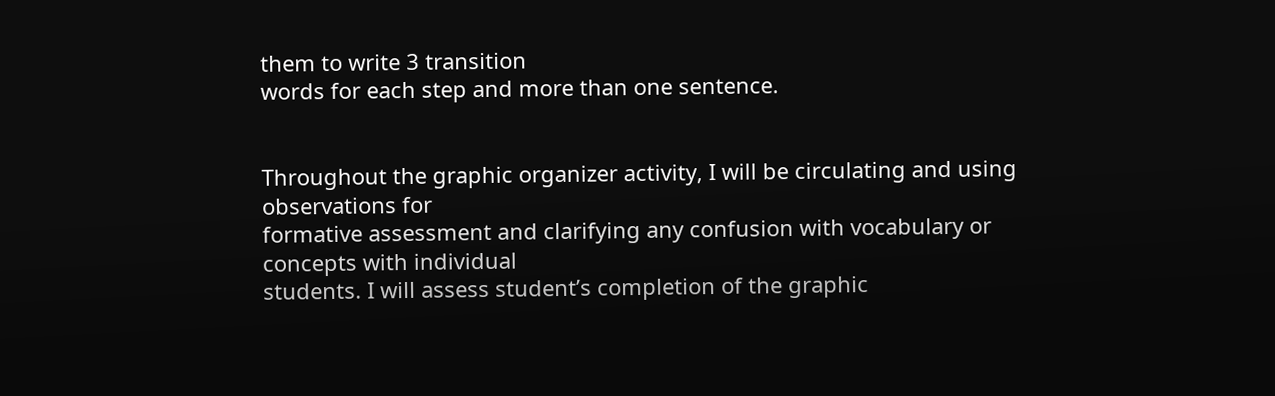them to write 3 transition
words for each step and more than one sentence.


Throughout the graphic organizer activity, I will be circulating and using observations for
formative assessment and clarifying any confusion with vocabulary or concepts with individual
students. I will assess student’s completion of the graphic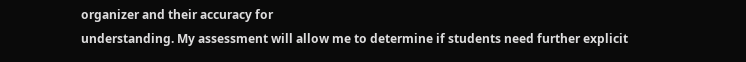organizer and their accuracy for
understanding. My assessment will allow me to determine if students need further explicit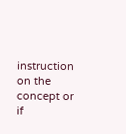instruction on the concept or if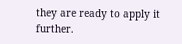they are ready to apply it further.